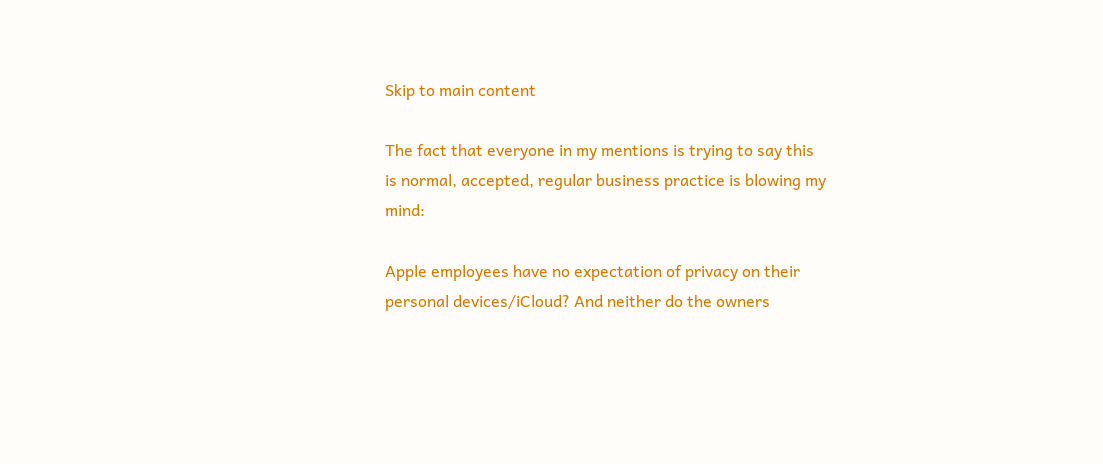Skip to main content

The fact that everyone in my mentions is trying to say this is normal, accepted, regular business practice is blowing my mind:

Apple employees have no expectation of privacy on their personal devices/iCloud? And neither do the owners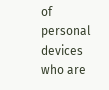of personal devices who are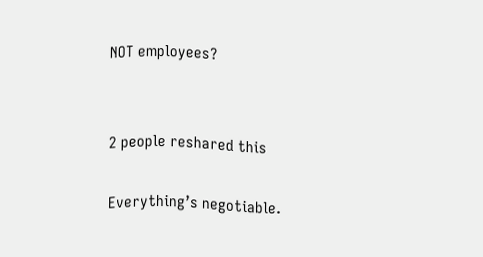NOT employees?


2 people reshared this

Everything’s negotiable.